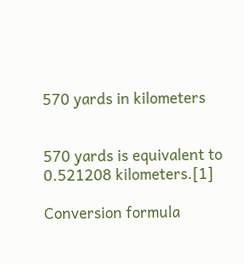570 yards in kilometers


570 yards is equivalent to 0.521208 kilometers.[1]

Conversion formula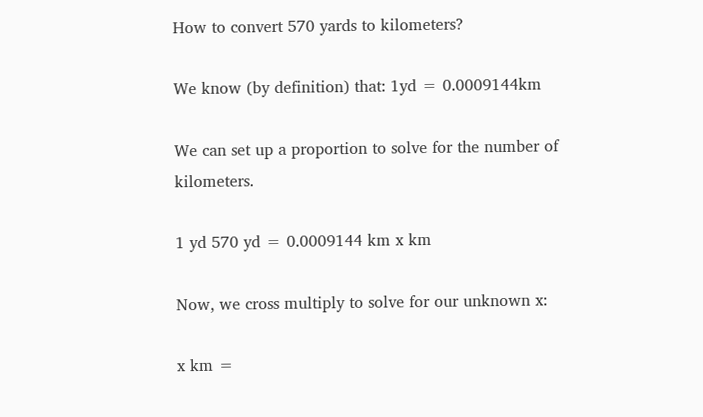How to convert 570 yards to kilometers?

We know (by definition) that: 1yd = 0.0009144km

We can set up a proportion to solve for the number of kilometers.

1 yd 570 yd = 0.0009144 km x km

Now, we cross multiply to solve for our unknown x:

x km =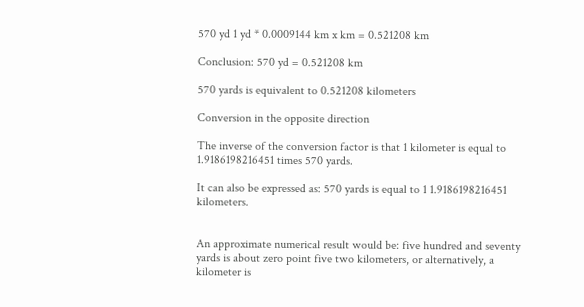570 yd 1 yd * 0.0009144 km x km = 0.521208 km

Conclusion: 570 yd = 0.521208 km

570 yards is equivalent to 0.521208 kilometers

Conversion in the opposite direction

The inverse of the conversion factor is that 1 kilometer is equal to 1.9186198216451 times 570 yards.

It can also be expressed as: 570 yards is equal to 1 1.9186198216451 kilometers.


An approximate numerical result would be: five hundred and seventy yards is about zero point five two kilometers, or alternatively, a kilometer is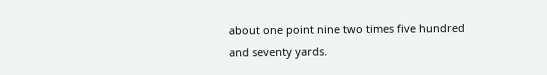about one point nine two times five hundred and seventy yards.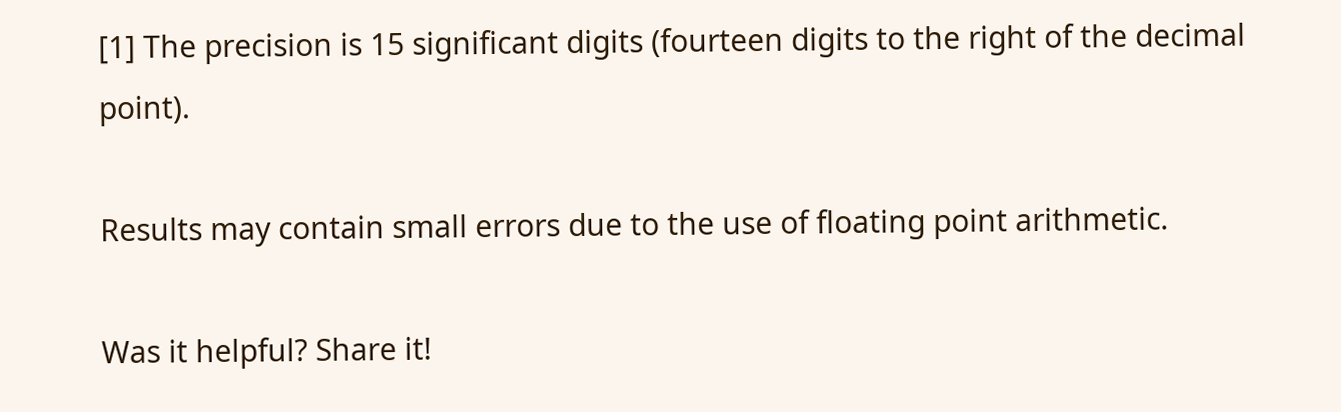[1] The precision is 15 significant digits (fourteen digits to the right of the decimal point).

Results may contain small errors due to the use of floating point arithmetic.

Was it helpful? Share it!